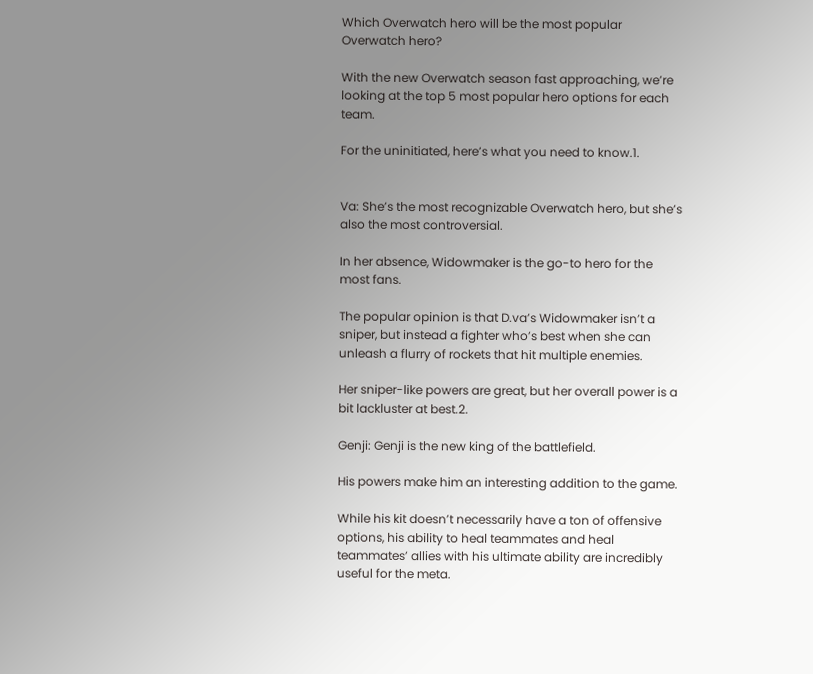Which Overwatch hero will be the most popular Overwatch hero?

With the new Overwatch season fast approaching, we’re looking at the top 5 most popular hero options for each team.

For the uninitiated, here’s what you need to know.1.


Va: She’s the most recognizable Overwatch hero, but she’s also the most controversial.

In her absence, Widowmaker is the go-to hero for the most fans.

The popular opinion is that D.va’s Widowmaker isn’t a sniper, but instead a fighter who’s best when she can unleash a flurry of rockets that hit multiple enemies.

Her sniper-like powers are great, but her overall power is a bit lackluster at best.2.

Genji: Genji is the new king of the battlefield.

His powers make him an interesting addition to the game.

While his kit doesn’t necessarily have a ton of offensive options, his ability to heal teammates and heal teammates’ allies with his ultimate ability are incredibly useful for the meta.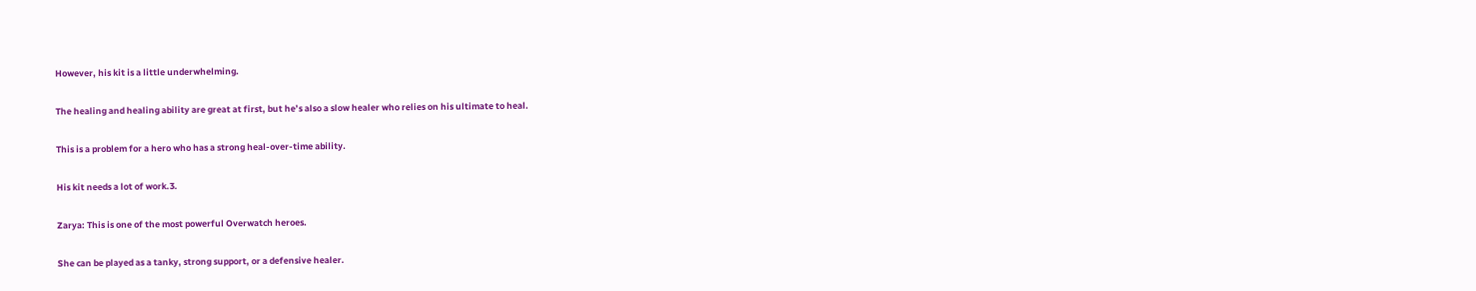However, his kit is a little underwhelming.

The healing and healing ability are great at first, but he’s also a slow healer who relies on his ultimate to heal.

This is a problem for a hero who has a strong heal-over-time ability.

His kit needs a lot of work.3.

Zarya: This is one of the most powerful Overwatch heroes.

She can be played as a tanky, strong support, or a defensive healer.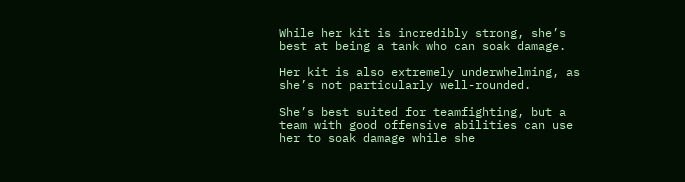While her kit is incredibly strong, she’s best at being a tank who can soak damage.

Her kit is also extremely underwhelming, as she’s not particularly well-rounded.

She’s best suited for teamfighting, but a team with good offensive abilities can use her to soak damage while she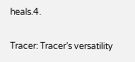heals.4.

Tracer: Tracer’s versatility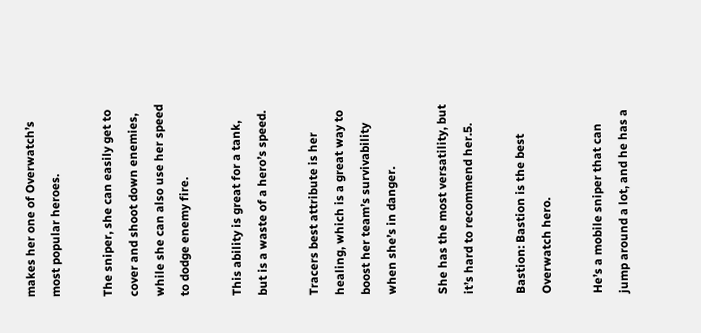makes her one of Overwatch’s most popular heroes.

The sniper, she can easily get to cover and shoot down enemies, while she can also use her speed to dodge enemy fire.

This ability is great for a tank, but is a waste of a hero’s speed.

Tracers best attribute is her healing, which is a great way to boost her team’s survivability when she’s in danger.

She has the most versatility, but it’s hard to recommend her.5.

Bastion: Bastion is the best Overwatch hero.

He’s a mobile sniper that can jump around a lot, and he has a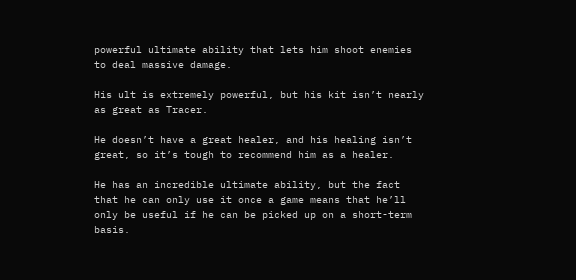powerful ultimate ability that lets him shoot enemies to deal massive damage.

His ult is extremely powerful, but his kit isn’t nearly as great as Tracer.

He doesn’t have a great healer, and his healing isn’t great, so it’s tough to recommend him as a healer.

He has an incredible ultimate ability, but the fact that he can only use it once a game means that he’ll only be useful if he can be picked up on a short-term basis.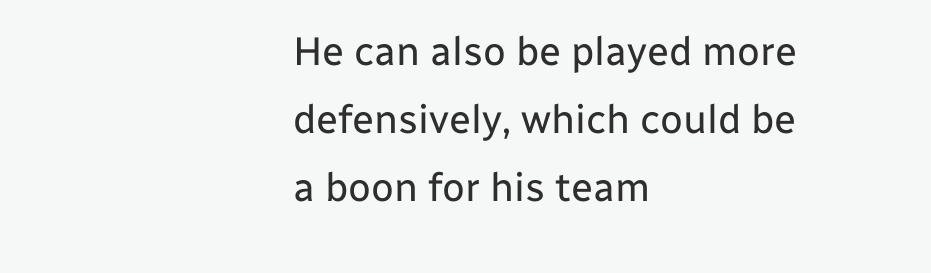He can also be played more defensively, which could be a boon for his team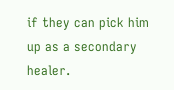if they can pick him up as a secondary healer.